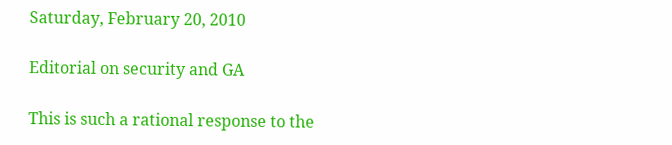Saturday, February 20, 2010

Editorial on security and GA

This is such a rational response to the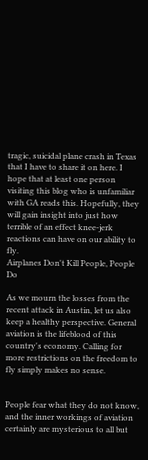tragic, suicidal plane crash in Texas that I have to share it on here. I hope that at least one person visiting this blog who is unfamiliar with GA reads this. Hopefully, they will gain insight into just how terrible of an effect knee-jerk reactions can have on our ability to fly.
Airplanes Don't Kill People, People Do

As we mourn the losses from the recent attack in Austin, let us also keep a healthy perspective. General aviation is the lifeblood of this country's economy. Calling for more restrictions on the freedom to fly simply makes no sense.


People fear what they do not know, and the inner workings of aviation certainly are mysterious to all but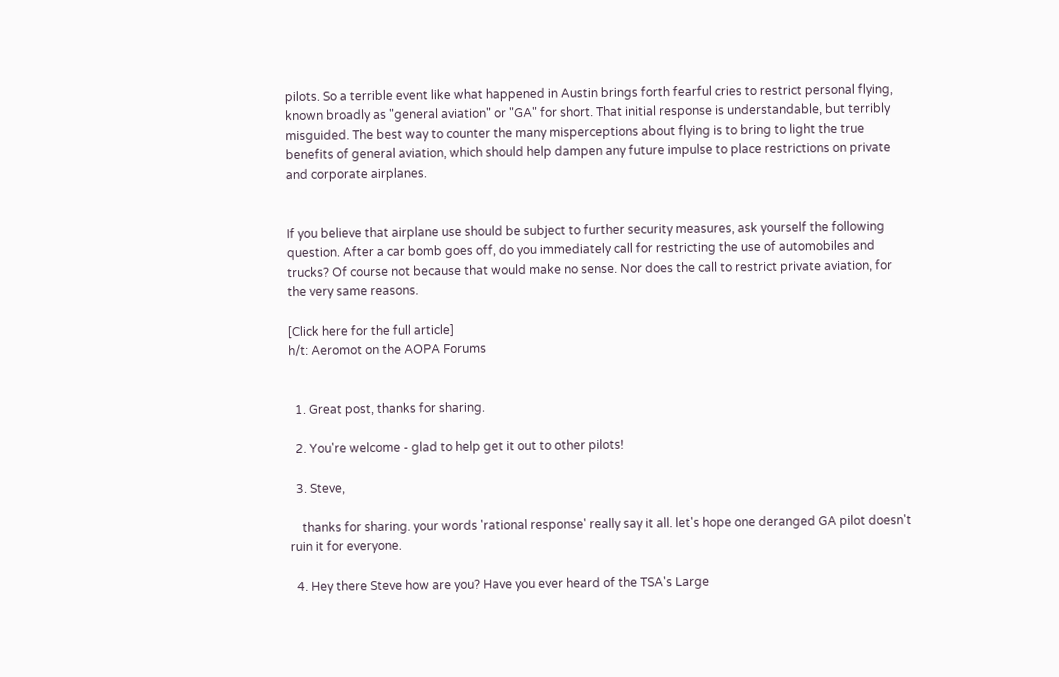pilots. So a terrible event like what happened in Austin brings forth fearful cries to restrict personal flying, known broadly as "general aviation" or "GA" for short. That initial response is understandable, but terribly misguided. The best way to counter the many misperceptions about flying is to bring to light the true benefits of general aviation, which should help dampen any future impulse to place restrictions on private and corporate airplanes.


If you believe that airplane use should be subject to further security measures, ask yourself the following question. After a car bomb goes off, do you immediately call for restricting the use of automobiles and trucks? Of course not because that would make no sense. Nor does the call to restrict private aviation, for the very same reasons.

[Click here for the full article]
h/t: Aeromot on the AOPA Forums


  1. Great post, thanks for sharing.

  2. You're welcome - glad to help get it out to other pilots!

  3. Steve,

    thanks for sharing. your words 'rational response' really say it all. let's hope one deranged GA pilot doesn't ruin it for everyone.

  4. Hey there Steve how are you? Have you ever heard of the TSA's Large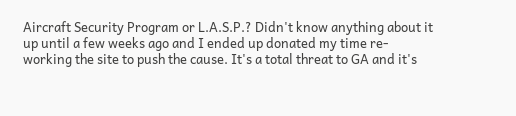Aircraft Security Program or L.A.S.P.? Didn't know anything about it up until a few weeks ago and I ended up donated my time re-working the site to push the cause. It's a total threat to GA and it's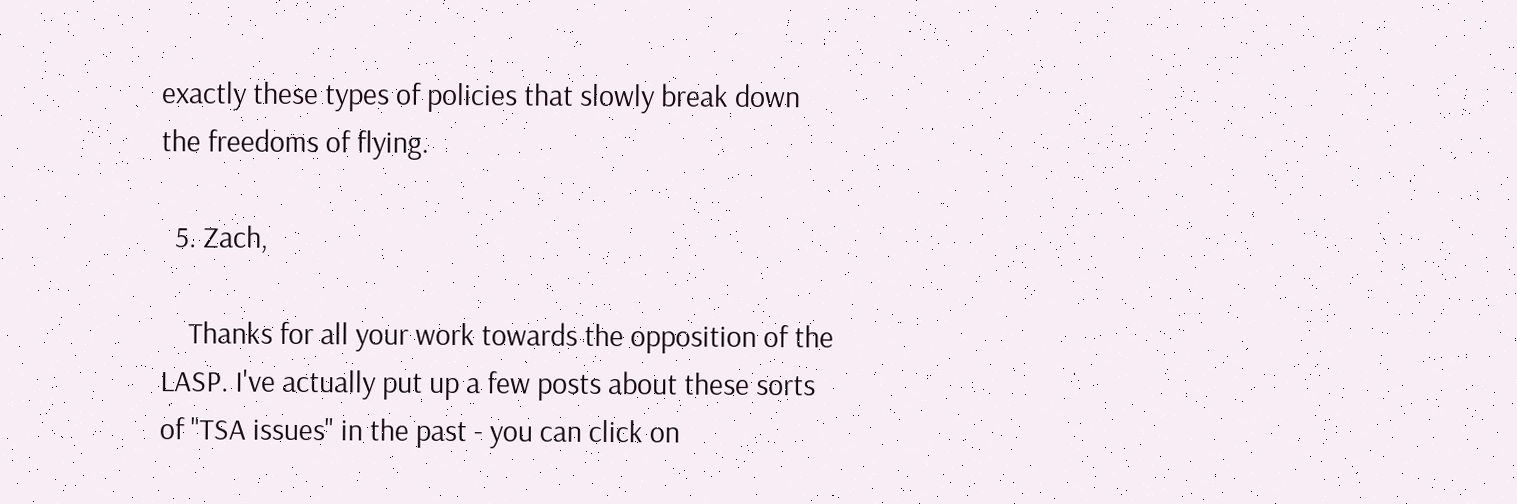exactly these types of policies that slowly break down the freedoms of flying.

  5. Zach,

    Thanks for all your work towards the opposition of the LASP. I've actually put up a few posts about these sorts of "TSA issues" in the past - you can click on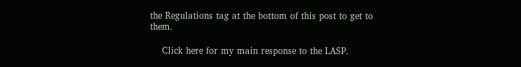the Regulations tag at the bottom of this post to get to them.

    Click here for my main response to the LASP.